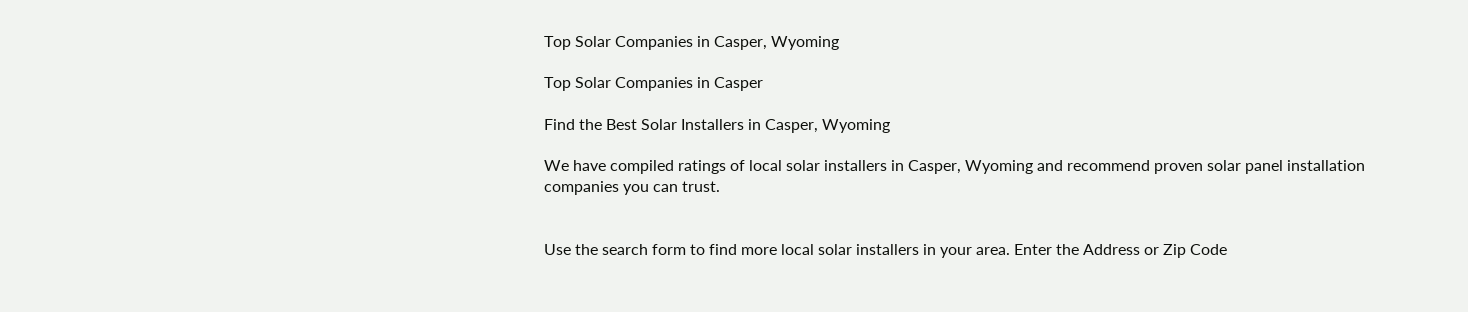Top Solar Companies in Casper, Wyoming

Top Solar Companies in Casper

Find the Best Solar Installers in Casper, Wyoming

We have compiled ratings of local solar installers in Casper, Wyoming and recommend proven solar panel installation companies you can trust.


Use the search form to find more local solar installers in your area. Enter the Address or Zip Code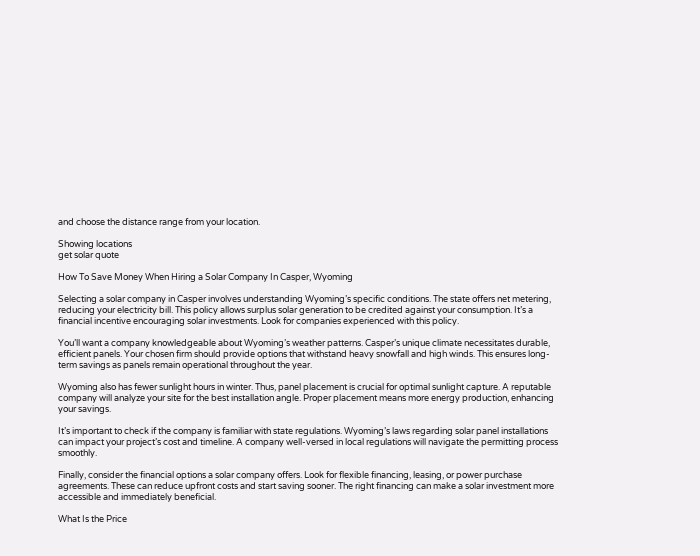and choose the distance range from your location.

Showing locations
get solar quote

How To Save Money When Hiring a Solar Company In Casper, Wyoming

Selecting a solar company in Casper involves understanding Wyoming’s specific conditions. The state offers net metering, reducing your electricity bill. This policy allows surplus solar generation to be credited against your consumption. It’s a financial incentive encouraging solar investments. Look for companies experienced with this policy.

You’ll want a company knowledgeable about Wyoming’s weather patterns. Casper’s unique climate necessitates durable, efficient panels. Your chosen firm should provide options that withstand heavy snowfall and high winds. This ensures long-term savings as panels remain operational throughout the year.

Wyoming also has fewer sunlight hours in winter. Thus, panel placement is crucial for optimal sunlight capture. A reputable company will analyze your site for the best installation angle. Proper placement means more energy production, enhancing your savings.

It’s important to check if the company is familiar with state regulations. Wyoming’s laws regarding solar panel installations can impact your project’s cost and timeline. A company well-versed in local regulations will navigate the permitting process smoothly.

Finally, consider the financial options a solar company offers. Look for flexible financing, leasing, or power purchase agreements. These can reduce upfront costs and start saving sooner. The right financing can make a solar investment more accessible and immediately beneficial.

What Is the Price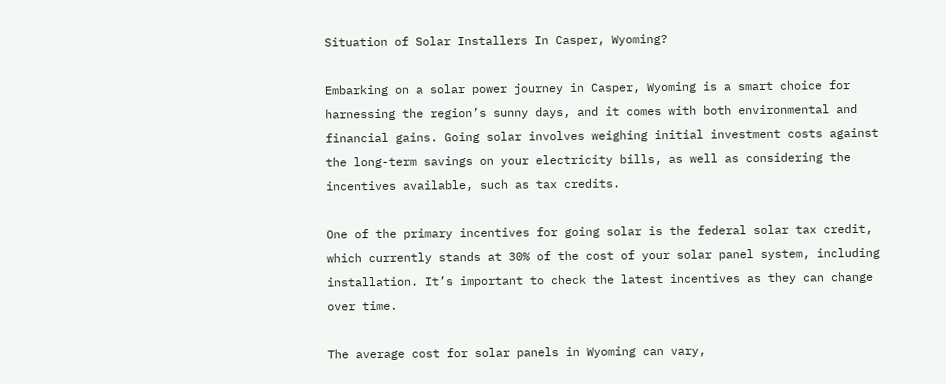Situation of Solar Installers In Casper, Wyoming?

Embarking on a solar power journey in Casper, Wyoming is a smart choice for harnessing the region’s sunny days, and it comes with both environmental and financial gains. Going solar involves weighing initial investment costs against the long-term savings on your electricity bills, as well as considering the incentives available, such as tax credits.

One of the primary incentives for going solar is the federal solar tax credit, which currently stands at 30% of the cost of your solar panel system, including installation. It’s important to check the latest incentives as they can change over time.

The average cost for solar panels in Wyoming can vary,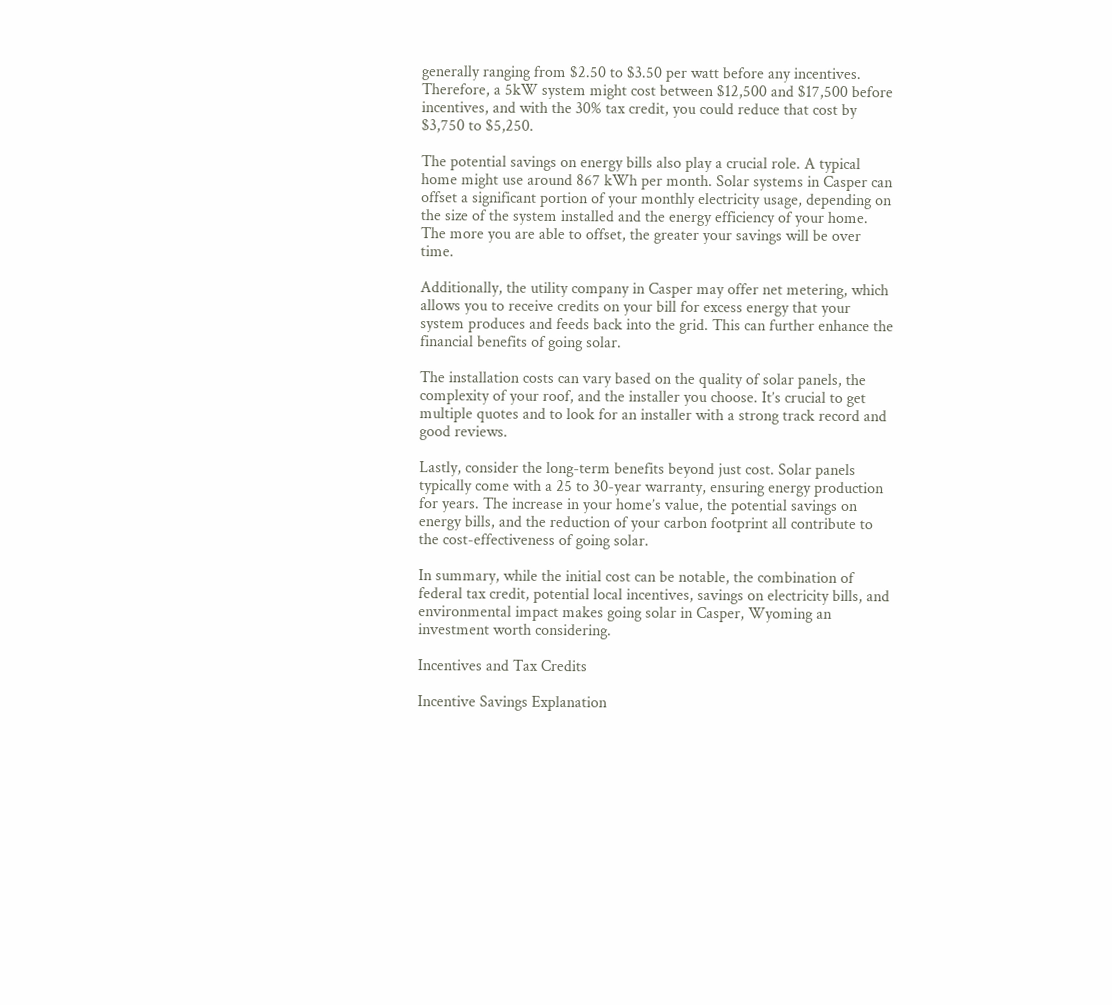generally ranging from $2.50 to $3.50 per watt before any incentives. Therefore, a 5kW system might cost between $12,500 and $17,500 before incentives, and with the 30% tax credit, you could reduce that cost by $3,750 to $5,250.

The potential savings on energy bills also play a crucial role. A typical home might use around 867 kWh per month. Solar systems in Casper can offset a significant portion of your monthly electricity usage, depending on the size of the system installed and the energy efficiency of your home. The more you are able to offset, the greater your savings will be over time.

Additionally, the utility company in Casper may offer net metering, which allows you to receive credits on your bill for excess energy that your system produces and feeds back into the grid. This can further enhance the financial benefits of going solar.

The installation costs can vary based on the quality of solar panels, the complexity of your roof, and the installer you choose. It’s crucial to get multiple quotes and to look for an installer with a strong track record and good reviews.

Lastly, consider the long-term benefits beyond just cost. Solar panels typically come with a 25 to 30-year warranty, ensuring energy production for years. The increase in your home’s value, the potential savings on energy bills, and the reduction of your carbon footprint all contribute to the cost-effectiveness of going solar.

In summary, while the initial cost can be notable, the combination of federal tax credit, potential local incentives, savings on electricity bills, and environmental impact makes going solar in Casper, Wyoming an investment worth considering.

Incentives and Tax Credits

Incentive Savings Explanation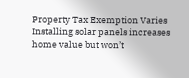Property Tax Exemption Varies Installing solar panels increases home value but won’t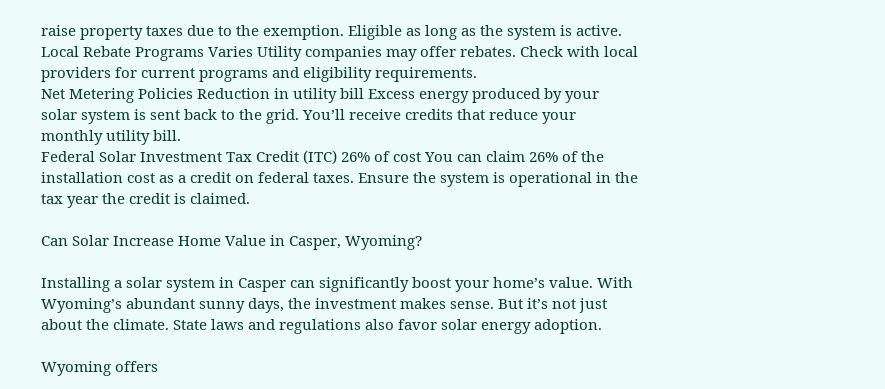raise property taxes due to the exemption. Eligible as long as the system is active.
Local Rebate Programs Varies Utility companies may offer rebates. Check with local providers for current programs and eligibility requirements.
Net Metering Policies Reduction in utility bill Excess energy produced by your solar system is sent back to the grid. You’ll receive credits that reduce your monthly utility bill.
Federal Solar Investment Tax Credit (ITC) 26% of cost You can claim 26% of the installation cost as a credit on federal taxes. Ensure the system is operational in the tax year the credit is claimed.

Can Solar Increase Home Value in Casper, Wyoming?

Installing a solar system in Casper can significantly boost your home’s value. With Wyoming’s abundant sunny days, the investment makes sense. But it’s not just about the climate. State laws and regulations also favor solar energy adoption.

Wyoming offers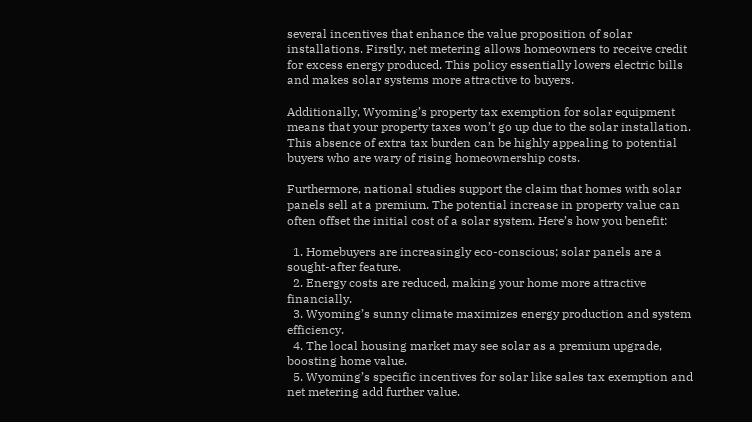several incentives that enhance the value proposition of solar installations. Firstly, net metering allows homeowners to receive credit for excess energy produced. This policy essentially lowers electric bills and makes solar systems more attractive to buyers.

Additionally, Wyoming’s property tax exemption for solar equipment means that your property taxes won’t go up due to the solar installation. This absence of extra tax burden can be highly appealing to potential buyers who are wary of rising homeownership costs.

Furthermore, national studies support the claim that homes with solar panels sell at a premium. The potential increase in property value can often offset the initial cost of a solar system. Here’s how you benefit:

  1. Homebuyers are increasingly eco-conscious; solar panels are a sought-after feature.
  2. Energy costs are reduced, making your home more attractive financially.
  3. Wyoming’s sunny climate maximizes energy production and system efficiency.
  4. The local housing market may see solar as a premium upgrade, boosting home value.
  5. Wyoming’s specific incentives for solar like sales tax exemption and net metering add further value.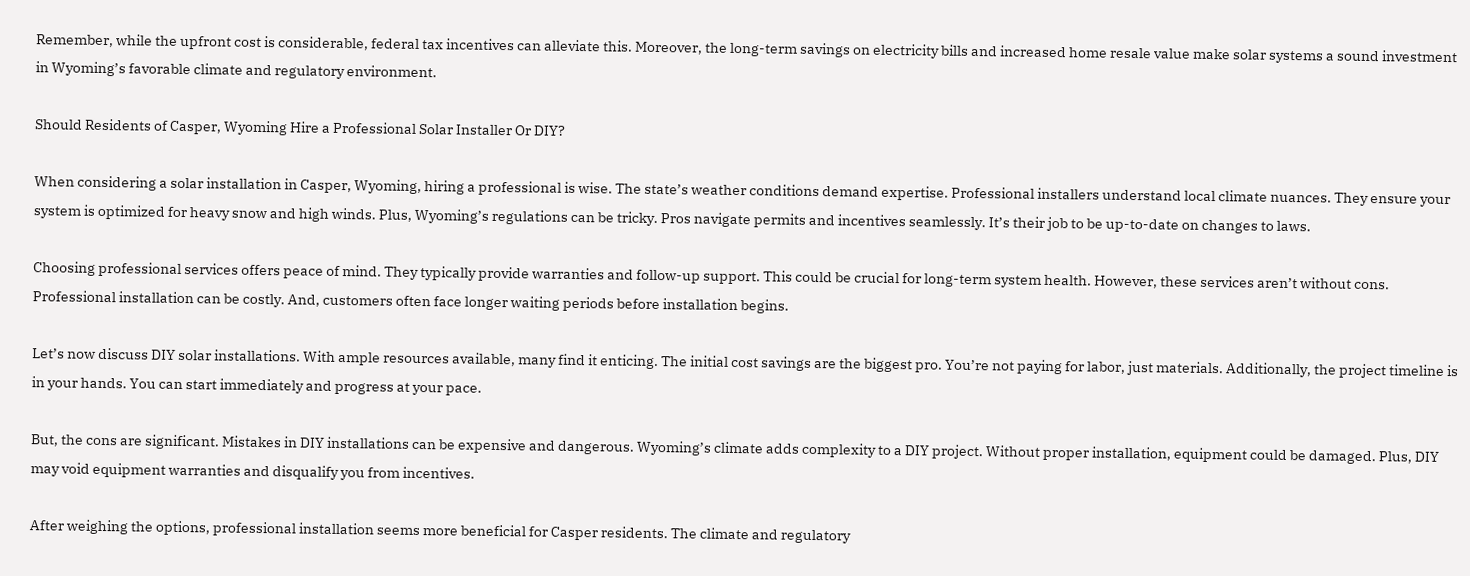Remember, while the upfront cost is considerable, federal tax incentives can alleviate this. Moreover, the long-term savings on electricity bills and increased home resale value make solar systems a sound investment in Wyoming’s favorable climate and regulatory environment.

Should Residents of Casper, Wyoming Hire a Professional Solar Installer Or DIY?

When considering a solar installation in Casper, Wyoming, hiring a professional is wise. The state’s weather conditions demand expertise. Professional installers understand local climate nuances. They ensure your system is optimized for heavy snow and high winds. Plus, Wyoming’s regulations can be tricky. Pros navigate permits and incentives seamlessly. It’s their job to be up-to-date on changes to laws.

Choosing professional services offers peace of mind. They typically provide warranties and follow-up support. This could be crucial for long-term system health. However, these services aren’t without cons. Professional installation can be costly. And, customers often face longer waiting periods before installation begins.

Let’s now discuss DIY solar installations. With ample resources available, many find it enticing. The initial cost savings are the biggest pro. You’re not paying for labor, just materials. Additionally, the project timeline is in your hands. You can start immediately and progress at your pace.

But, the cons are significant. Mistakes in DIY installations can be expensive and dangerous. Wyoming’s climate adds complexity to a DIY project. Without proper installation, equipment could be damaged. Plus, DIY may void equipment warranties and disqualify you from incentives.

After weighing the options, professional installation seems more beneficial for Casper residents. The climate and regulatory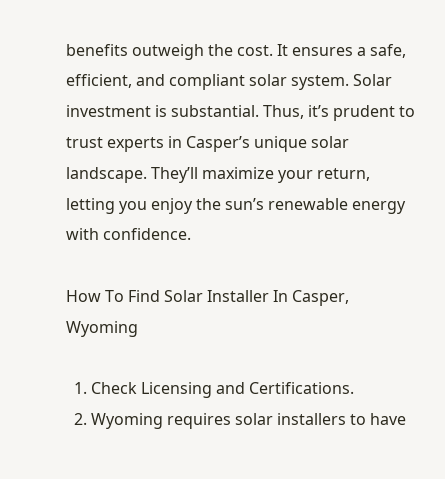benefits outweigh the cost. It ensures a safe, efficient, and compliant solar system. Solar investment is substantial. Thus, it’s prudent to trust experts in Casper’s unique solar landscape. They’ll maximize your return, letting you enjoy the sun’s renewable energy with confidence.

How To Find Solar Installer In Casper, Wyoming

  1. Check Licensing and Certifications.
  2. Wyoming requires solar installers to have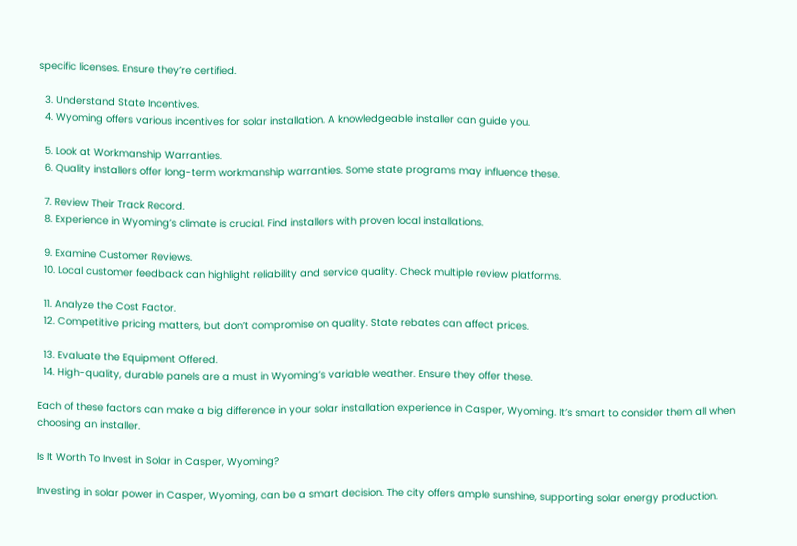specific licenses. Ensure they’re certified.

  3. Understand State Incentives.
  4. Wyoming offers various incentives for solar installation. A knowledgeable installer can guide you.

  5. Look at Workmanship Warranties.
  6. Quality installers offer long-term workmanship warranties. Some state programs may influence these.

  7. Review Their Track Record.
  8. Experience in Wyoming’s climate is crucial. Find installers with proven local installations.

  9. Examine Customer Reviews.
  10. Local customer feedback can highlight reliability and service quality. Check multiple review platforms.

  11. Analyze the Cost Factor.
  12. Competitive pricing matters, but don’t compromise on quality. State rebates can affect prices.

  13. Evaluate the Equipment Offered.
  14. High-quality, durable panels are a must in Wyoming’s variable weather. Ensure they offer these.

Each of these factors can make a big difference in your solar installation experience in Casper, Wyoming. It’s smart to consider them all when choosing an installer.

Is It Worth To Invest in Solar in Casper, Wyoming?

Investing in solar power in Casper, Wyoming, can be a smart decision. The city offers ample sunshine, supporting solar energy production.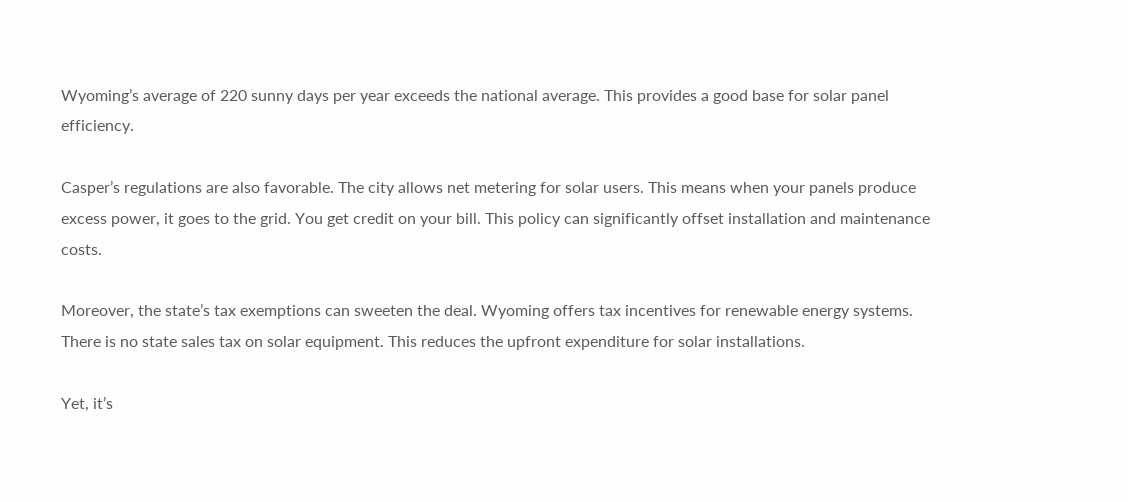Wyoming’s average of 220 sunny days per year exceeds the national average. This provides a good base for solar panel efficiency.

Casper’s regulations are also favorable. The city allows net metering for solar users. This means when your panels produce excess power, it goes to the grid. You get credit on your bill. This policy can significantly offset installation and maintenance costs.

Moreover, the state’s tax exemptions can sweeten the deal. Wyoming offers tax incentives for renewable energy systems. There is no state sales tax on solar equipment. This reduces the upfront expenditure for solar installations.

Yet, it’s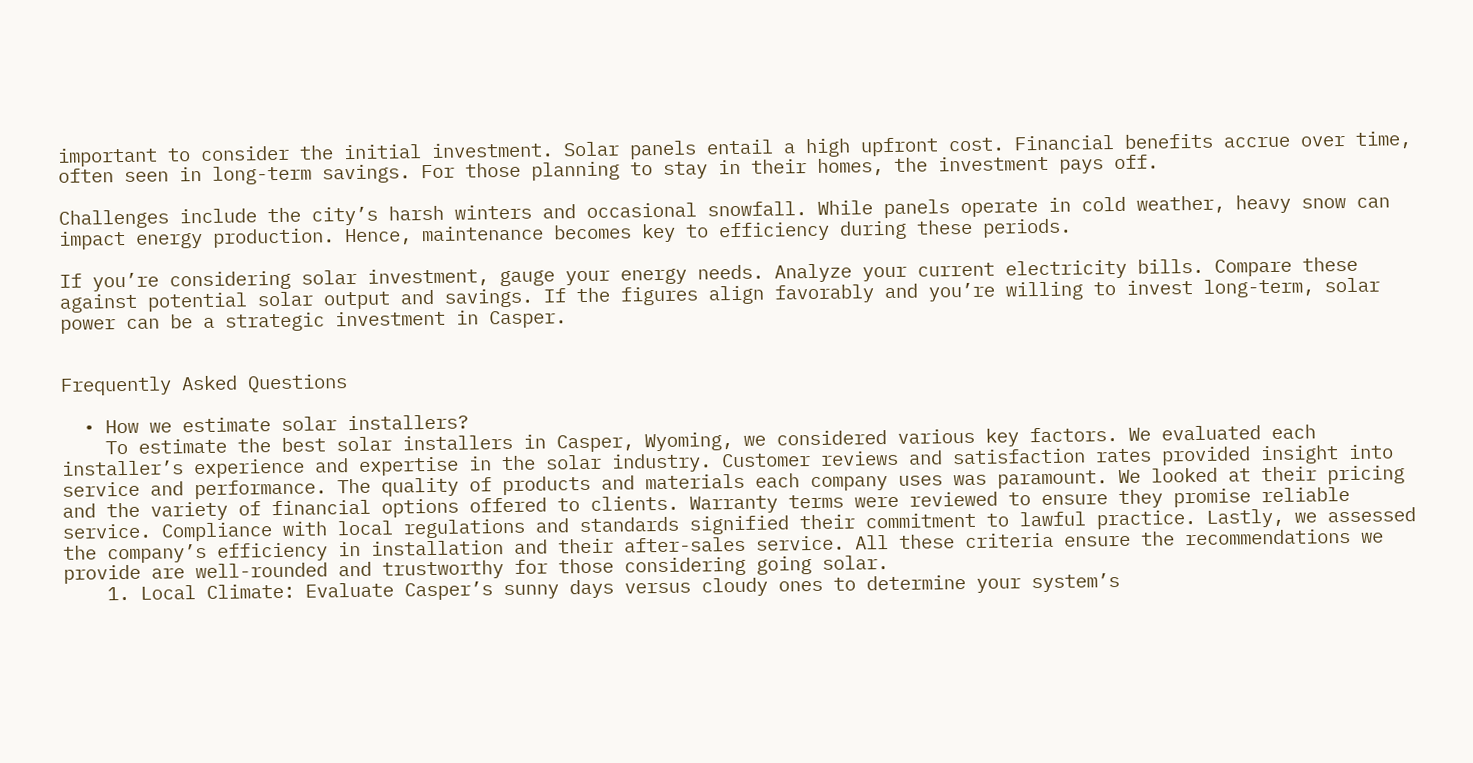important to consider the initial investment. Solar panels entail a high upfront cost. Financial benefits accrue over time, often seen in long-term savings. For those planning to stay in their homes, the investment pays off.

Challenges include the city’s harsh winters and occasional snowfall. While panels operate in cold weather, heavy snow can impact energy production. Hence, maintenance becomes key to efficiency during these periods.

If you’re considering solar investment, gauge your energy needs. Analyze your current electricity bills. Compare these against potential solar output and savings. If the figures align favorably and you’re willing to invest long-term, solar power can be a strategic investment in Casper.


Frequently Asked Questions

  • How we estimate solar installers?
    To estimate the best solar installers in Casper, Wyoming, we considered various key factors. We evaluated each installer’s experience and expertise in the solar industry. Customer reviews and satisfaction rates provided insight into service and performance. The quality of products and materials each company uses was paramount. We looked at their pricing and the variety of financial options offered to clients. Warranty terms were reviewed to ensure they promise reliable service. Compliance with local regulations and standards signified their commitment to lawful practice. Lastly, we assessed the company’s efficiency in installation and their after-sales service. All these criteria ensure the recommendations we provide are well-rounded and trustworthy for those considering going solar.
    1. Local Climate: Evaluate Casper’s sunny days versus cloudy ones to determine your system’s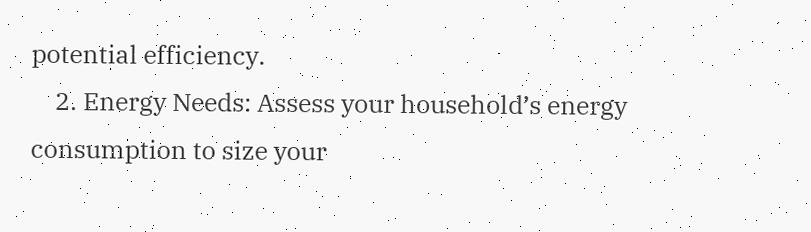potential efficiency.
    2. Energy Needs: Assess your household’s energy consumption to size your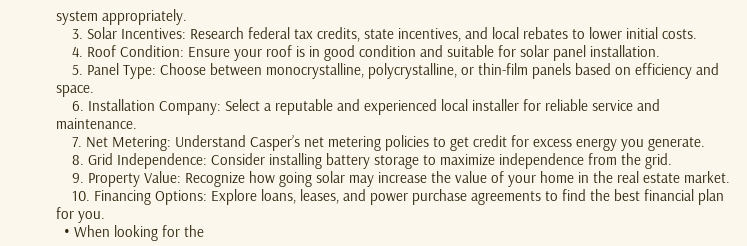system appropriately.
    3. Solar Incentives: Research federal tax credits, state incentives, and local rebates to lower initial costs.
    4. Roof Condition: Ensure your roof is in good condition and suitable for solar panel installation.
    5. Panel Type: Choose between monocrystalline, polycrystalline, or thin-film panels based on efficiency and space.
    6. Installation Company: Select a reputable and experienced local installer for reliable service and maintenance.
    7. Net Metering: Understand Casper’s net metering policies to get credit for excess energy you generate.
    8. Grid Independence: Consider installing battery storage to maximize independence from the grid.
    9. Property Value: Recognize how going solar may increase the value of your home in the real estate market.
    10. Financing Options: Explore loans, leases, and power purchase agreements to find the best financial plan for you.
  • When looking for the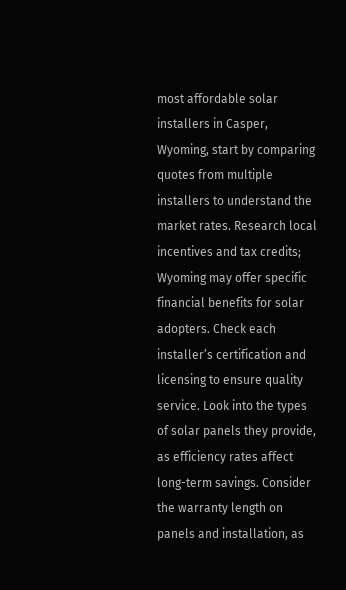most affordable solar installers in Casper, Wyoming, start by comparing quotes from multiple installers to understand the market rates. Research local incentives and tax credits; Wyoming may offer specific financial benefits for solar adopters. Check each installer’s certification and licensing to ensure quality service. Look into the types of solar panels they provide, as efficiency rates affect long-term savings. Consider the warranty length on panels and installation, as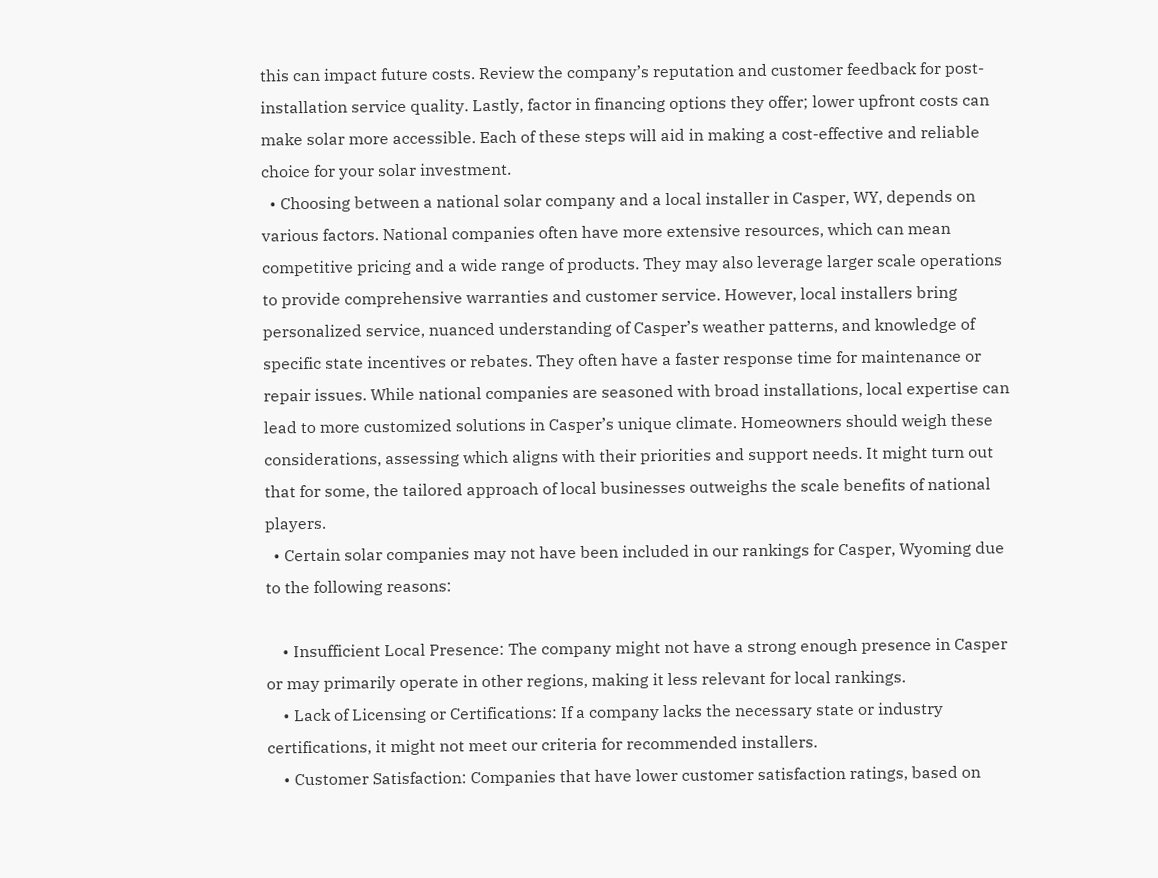this can impact future costs. Review the company’s reputation and customer feedback for post-installation service quality. Lastly, factor in financing options they offer; lower upfront costs can make solar more accessible. Each of these steps will aid in making a cost-effective and reliable choice for your solar investment.
  • Choosing between a national solar company and a local installer in Casper, WY, depends on various factors. National companies often have more extensive resources, which can mean competitive pricing and a wide range of products. They may also leverage larger scale operations to provide comprehensive warranties and customer service. However, local installers bring personalized service, nuanced understanding of Casper’s weather patterns, and knowledge of specific state incentives or rebates. They often have a faster response time for maintenance or repair issues. While national companies are seasoned with broad installations, local expertise can lead to more customized solutions in Casper’s unique climate. Homeowners should weigh these considerations, assessing which aligns with their priorities and support needs. It might turn out that for some, the tailored approach of local businesses outweighs the scale benefits of national players.
  • Certain solar companies may not have been included in our rankings for Casper, Wyoming due to the following reasons:

    • Insufficient Local Presence: The company might not have a strong enough presence in Casper or may primarily operate in other regions, making it less relevant for local rankings.
    • Lack of Licensing or Certifications: If a company lacks the necessary state or industry certifications, it might not meet our criteria for recommended installers.
    • Customer Satisfaction: Companies that have lower customer satisfaction ratings, based on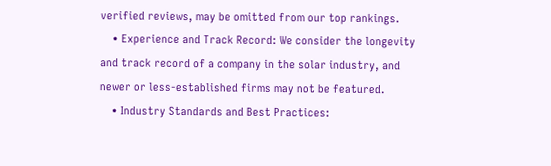verified reviews, may be omitted from our top rankings.
    • Experience and Track Record: We consider the longevity and track record of a company in the solar industry, and newer or less-established firms may not be featured.
    • Industry Standards and Best Practices: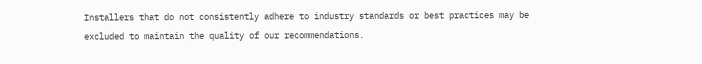Installers that do not consistently adhere to industry standards or best practices may be excluded to maintain the quality of our recommendations.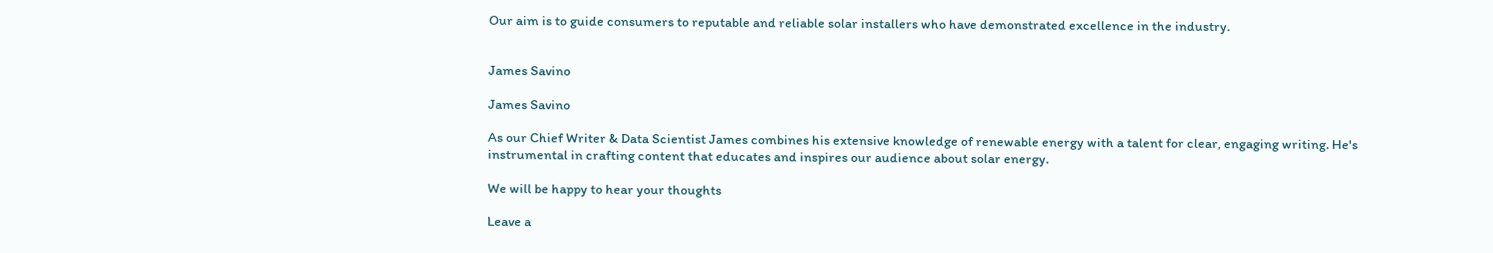Our aim is to guide consumers to reputable and reliable solar installers who have demonstrated excellence in the industry.


James Savino

James Savino

As our Chief Writer & Data Scientist James combines his extensive knowledge of renewable energy with a talent for clear, engaging writing. He's instrumental in crafting content that educates and inspires our audience about solar energy.

We will be happy to hear your thoughts

Leave a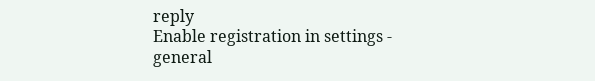reply
Enable registration in settings - general